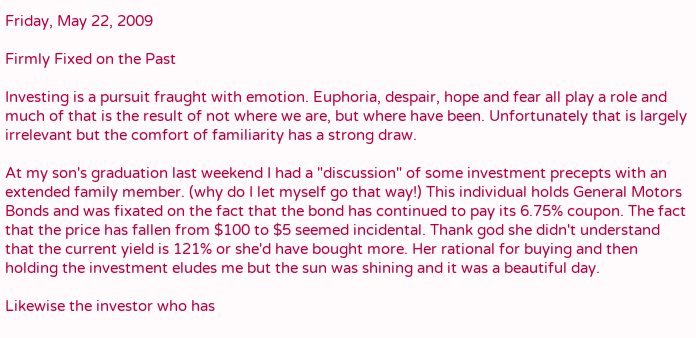Friday, May 22, 2009

Firmly Fixed on the Past

Investing is a pursuit fraught with emotion. Euphoria, despair, hope and fear all play a role and much of that is the result of not where we are, but where have been. Unfortunately that is largely irrelevant but the comfort of familiarity has a strong draw.

At my son's graduation last weekend I had a "discussion" of some investment precepts with an extended family member. (why do I let myself go that way!) This individual holds General Motors Bonds and was fixated on the fact that the bond has continued to pay its 6.75% coupon. The fact that the price has fallen from $100 to $5 seemed incidental. Thank god she didn't understand that the current yield is 121% or she'd have bought more. Her rational for buying and then holding the investment eludes me but the sun was shining and it was a beautiful day.

Likewise the investor who has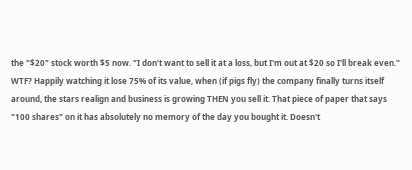the "$20" stock worth $5 now. "I don't want to sell it at a loss, but I'm out at $20 so I'll break even." WTF? Happily watching it lose 75% of its value, when (if pigs fly) the company finally turns itself around, the stars realign and business is growing THEN you sell it. That piece of paper that says "100 shares" on it has absolutely no memory of the day you bought it. Doesn't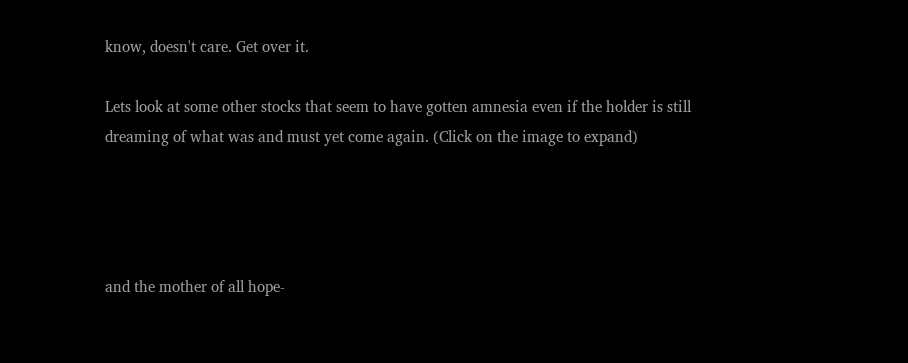know, doesn't care. Get over it.

Lets look at some other stocks that seem to have gotten amnesia even if the holder is still dreaming of what was and must yet come again. (Click on the image to expand)




and the mother of all hope-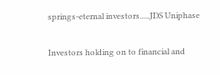springs-eternal investors.....JDS Uniphase

Investors holding on to financial and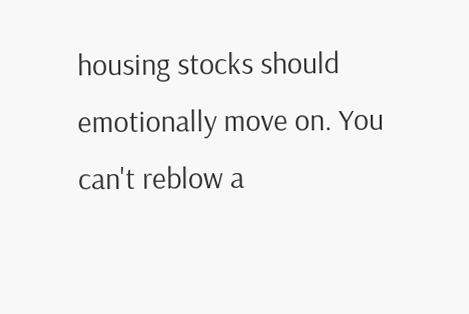housing stocks should emotionally move on. You can't reblow a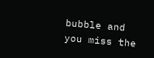bubble and you miss the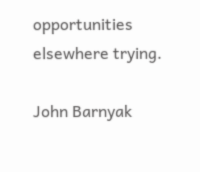opportunities elsewhere trying.

John Barnyak